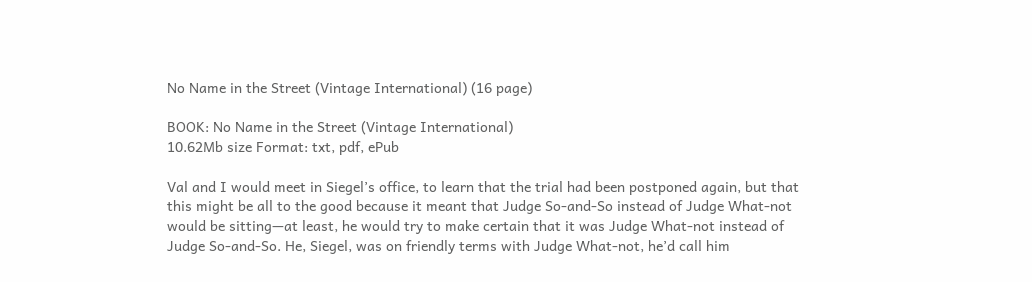No Name in the Street (Vintage International) (16 page)

BOOK: No Name in the Street (Vintage International)
10.62Mb size Format: txt, pdf, ePub

Val and I would meet in Siegel’s office, to learn that the trial had been postponed again, but that this might be all to the good because it meant that Judge So-and-So instead of Judge What-not would be sitting—at least, he would try to make certain that it was Judge What-not instead of Judge So-and-So. He, Siegel, was on friendly terms with Judge What-not, he’d call him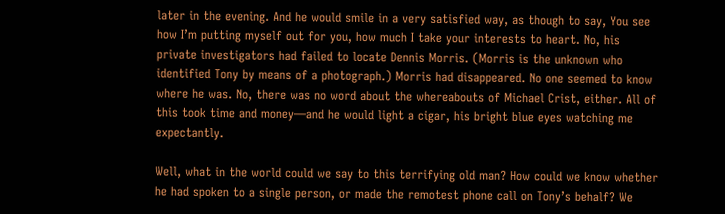later in the evening. And he would smile in a very satisfied way, as though to say, You see how I’m putting myself out for you, how much I take your interests to heart. No, his private investigators had failed to locate Dennis Morris. (Morris is the unknown who identified Tony by means of a photograph.) Morris had disappeared. No one seemed to know where he was. No, there was no word about the whereabouts of Michael Crist, either. All of this took time and money—and he would light a cigar, his bright blue eyes watching me expectantly.

Well, what in the world could we say to this terrifying old man? How could we know whether he had spoken to a single person, or made the remotest phone call on Tony’s behalf? We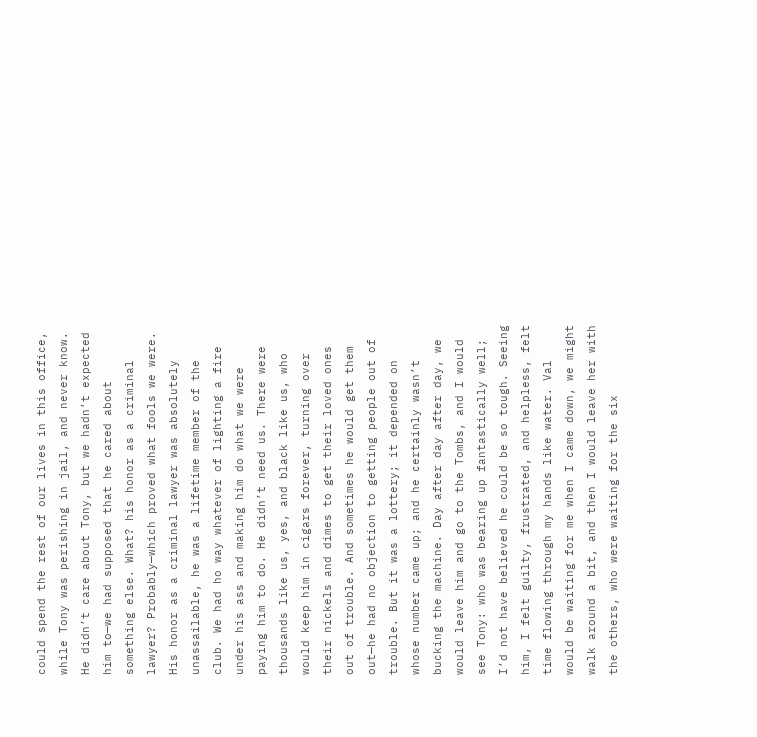could spend the rest of our lives in this office, while Tony was perishing in jail, and never know. He didn’t care about Tony, but we hadn’t expected him to—we had supposed that he cared about something else. What? his honor as a criminal lawyer? Probably—which proved what fools we were. His honor as a criminal lawyer was absolutely
unassailable, he was a lifetime member of the club. We had ho way whatever of lighting a fire under his ass and making him do what we were paying him to do. He didn’t need us. There were thousands like us, yes, and black like us, who would keep him in cigars forever, turning over their nickels and dimes to get their loved ones out of trouble. And sometimes he would get them out—he had no objection to getting people out of trouble. But it was a lottery; it depended on whose number came up; and he certainly wasn’t bucking the machine. Day after day after day, we would leave him and go to the Tombs, and I would see Tony: who was bearing up fantastically well; I’d not have believed he could be so tough. Seeing him, I felt guilty, frustrated, and helpless, felt time flowing through my hands like water. Val would be waiting for me when I came down, we might walk around a bit, and then I would leave her with the others, who were waiting for the six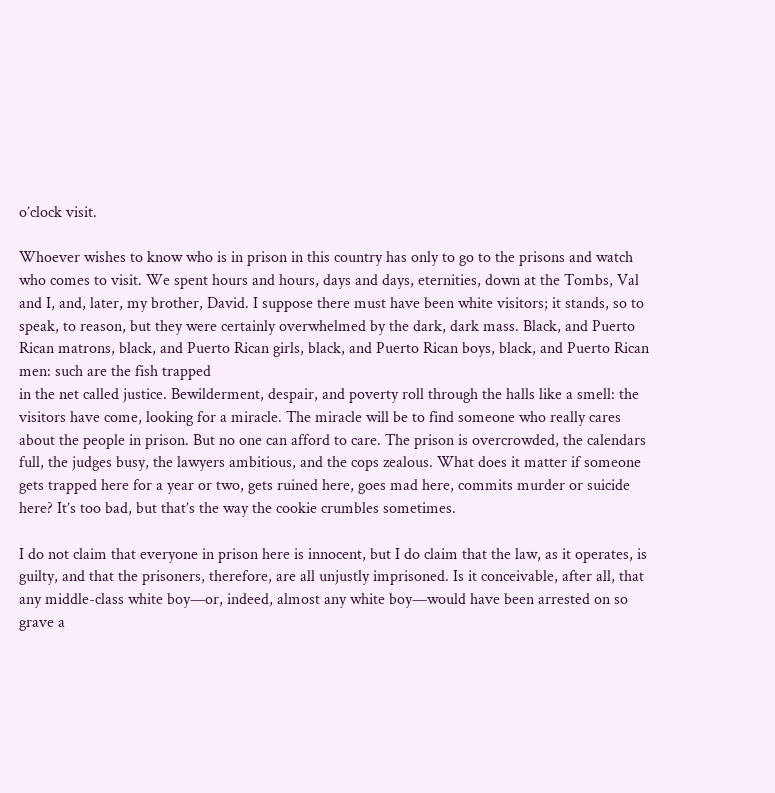o’clock visit.

Whoever wishes to know who is in prison in this country has only to go to the prisons and watch who comes to visit. We spent hours and hours, days and days, eternities, down at the Tombs, Val and I, and, later, my brother, David. I suppose there must have been white visitors; it stands, so to speak, to reason, but they were certainly overwhelmed by the dark, dark mass. Black, and Puerto Rican matrons, black, and Puerto Rican girls, black, and Puerto Rican boys, black, and Puerto Rican men: such are the fish trapped
in the net called justice. Bewilderment, despair, and poverty roll through the halls like a smell: the visitors have come, looking for a miracle. The miracle will be to find someone who really cares about the people in prison. But no one can afford to care. The prison is overcrowded, the calendars full, the judges busy, the lawyers ambitious, and the cops zealous. What does it matter if someone gets trapped here for a year or two, gets ruined here, goes mad here, commits murder or suicide here? It’s too bad, but that’s the way the cookie crumbles sometimes.

I do not claim that everyone in prison here is innocent, but I do claim that the law, as it operates, is guilty, and that the prisoners, therefore, are all unjustly imprisoned. Is it conceivable, after all, that any middle-class white boy—or, indeed, almost any white boy—would have been arrested on so grave a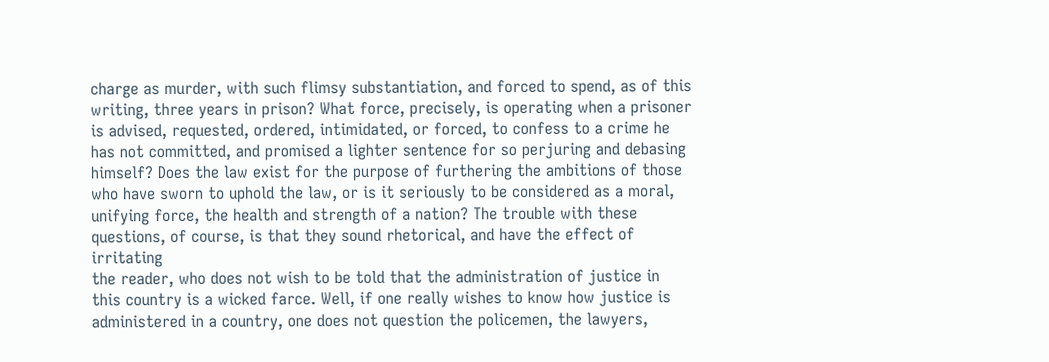charge as murder, with such flimsy substantiation, and forced to spend, as of this writing, three years in prison? What force, precisely, is operating when a prisoner is advised, requested, ordered, intimidated, or forced, to confess to a crime he has not committed, and promised a lighter sentence for so perjuring and debasing himself? Does the law exist for the purpose of furthering the ambitions of those who have sworn to uphold the law, or is it seriously to be considered as a moral, unifying force, the health and strength of a nation? The trouble with these questions, of course, is that they sound rhetorical, and have the effect of irritating
the reader, who does not wish to be told that the administration of justice in this country is a wicked farce. Well, if one really wishes to know how justice is administered in a country, one does not question the policemen, the lawyers,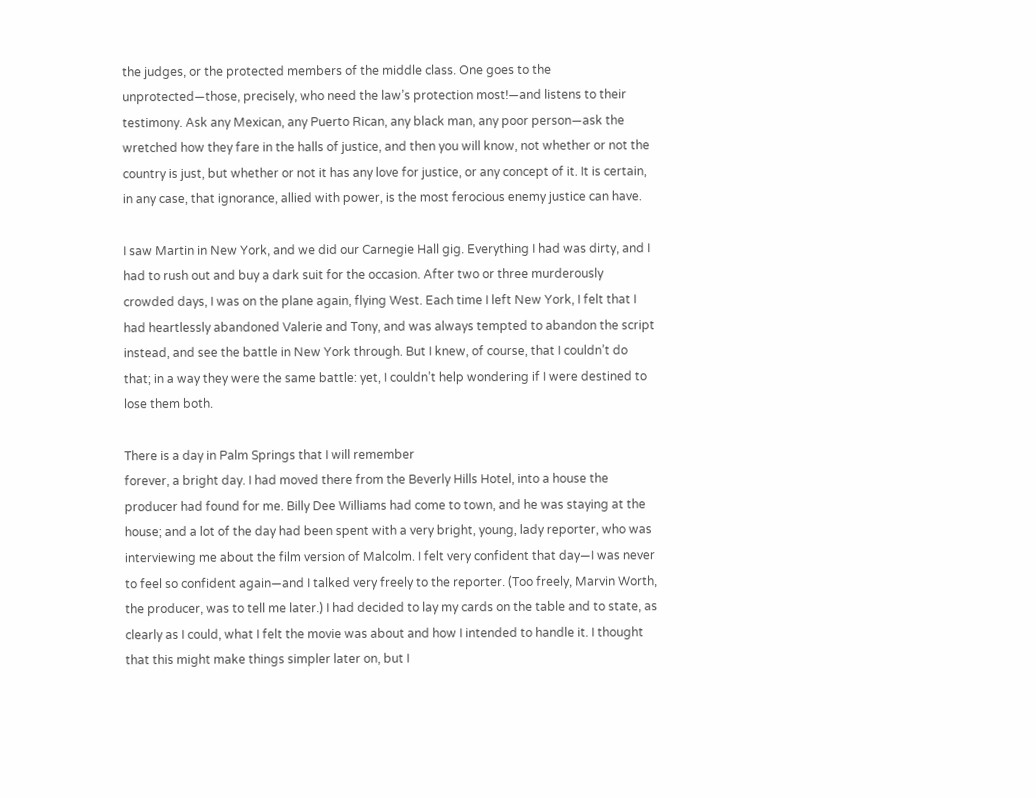the judges, or the protected members of the middle class. One goes to the unprotected—those, precisely, who need the law’s protection most!—and listens to their testimony. Ask any Mexican, any Puerto Rican, any black man, any poor person—ask the wretched how they fare in the halls of justice, and then you will know, not whether or not the country is just, but whether or not it has any love for justice, or any concept of it. It is certain, in any case, that ignorance, allied with power, is the most ferocious enemy justice can have.

I saw Martin in New York, and we did our Carnegie Hall gig. Everything I had was dirty, and I had to rush out and buy a dark suit for the occasion. After two or three murderously crowded days, I was on the plane again, flying West. Each time I left New York, I felt that I had heartlessly abandoned Valerie and Tony, and was always tempted to abandon the script instead, and see the battle in New York through. But I knew, of course, that I couldn’t do that; in a way they were the same battle: yet, I couldn’t help wondering if I were destined to lose them both.

There is a day in Palm Springs that I will remember
forever, a bright day. I had moved there from the Beverly Hills Hotel, into a house the producer had found for me. Billy Dee Williams had come to town, and he was staying at the house; and a lot of the day had been spent with a very bright, young, lady reporter, who was interviewing me about the film version of Malcolm. I felt very confident that day—I was never to feel so confident again—and I talked very freely to the reporter. (Too freely, Marvin Worth, the producer, was to tell me later.) I had decided to lay my cards on the table and to state, as clearly as I could, what I felt the movie was about and how I intended to handle it. I thought that this might make things simpler later on, but I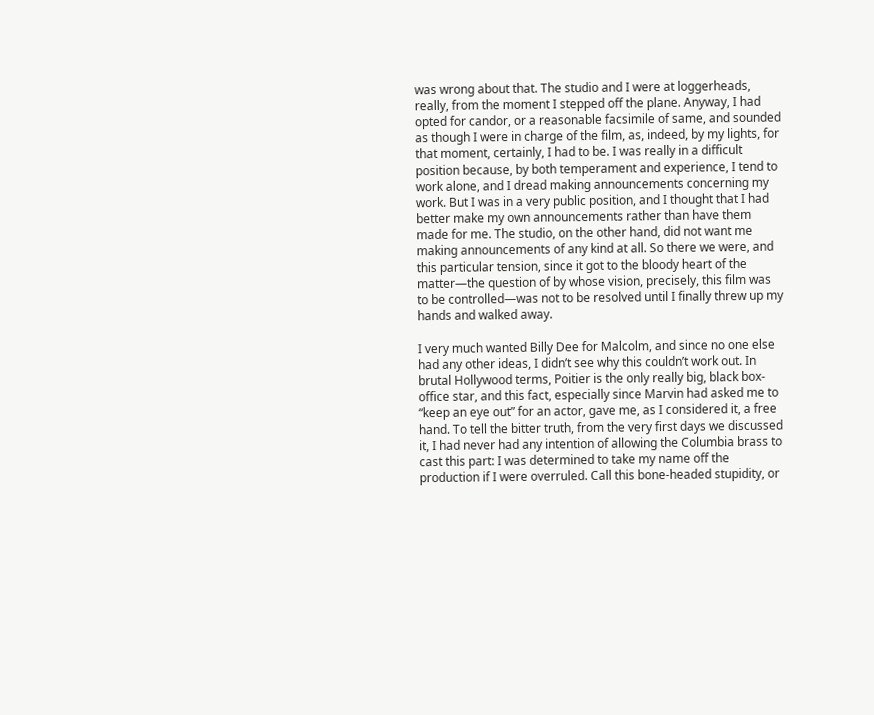was wrong about that. The studio and I were at loggerheads, really, from the moment I stepped off the plane. Anyway, I had opted for candor, or a reasonable facsimile of same, and sounded as though I were in charge of the film, as, indeed, by my lights, for that moment, certainly, I had to be. I was really in a difficult position because, by both temperament and experience, I tend to work alone, and I dread making announcements concerning my work. But I was in a very public position, and I thought that I had better make my own announcements rather than have them made for me. The studio, on the other hand, did not want me making announcements of any kind at all. So there we were, and this particular tension, since it got to the bloody heart of the matter—the question of by whose vision, precisely, this film was
to be controlled—was not to be resolved until I finally threw up my hands and walked away.

I very much wanted Billy Dee for Malcolm, and since no one else had any other ideas, I didn’t see why this couldn’t work out. In brutal Hollywood terms, Poitier is the only really big, black box-office star, and this fact, especially since Marvin had asked me to “keep an eye out” for an actor, gave me, as I considered it, a free hand. To tell the bitter truth, from the very first days we discussed it, I had never had any intention of allowing the Columbia brass to cast this part: I was determined to take my name off the production if I were overruled. Call this bone-headed stupidity, or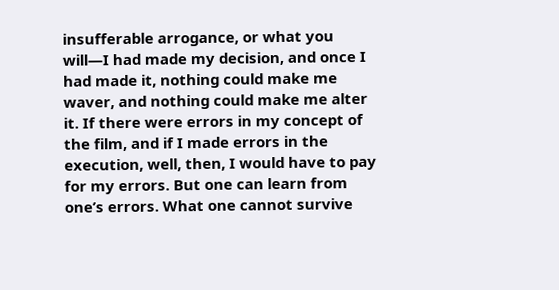insufferable arrogance, or what you will—I had made my decision, and once I had made it, nothing could make me waver, and nothing could make me alter it. If there were errors in my concept of the film, and if I made errors in the execution, well, then, I would have to pay for my errors. But one can learn from one’s errors. What one cannot survive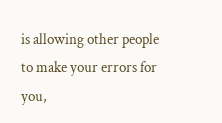is allowing other people to make your errors for you,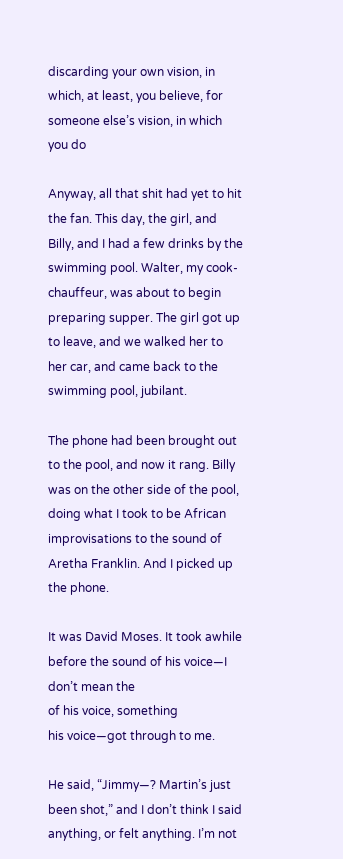discarding your own vision, in which, at least, you believe, for someone else’s vision, in which you do

Anyway, all that shit had yet to hit the fan. This day, the girl, and Billy, and I had a few drinks by the swimming pool. Walter, my cook-chauffeur, was about to begin preparing supper. The girl got up to leave, and we walked her to her car, and came back to the swimming pool, jubilant.

The phone had been brought out to the pool, and now it rang. Billy was on the other side of the pool, doing what I took to be African improvisations to the sound of Aretha Franklin. And I picked up the phone.

It was David Moses. It took awhile before the sound of his voice—I don’t mean the
of his voice, something
his voice—got through to me.

He said, “Jimmy—? Martin’s just been shot,” and I don’t think I said anything, or felt anything. I’m not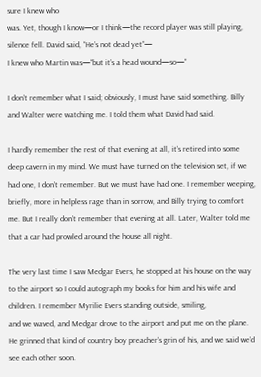sure I knew who
was. Yet, though I know—or I think—the record player was still playing, silence fell. David said, “He’s not dead yet”—
I knew who Martin was—“but it’s a head wound—so—”

I don’t remember what I said; obviously, I must have said something. Billy and Walter were watching me. I told them what David had said.

I hardly remember the rest of that evening at all, it’s retired into some deep cavern in my mind. We must have turned on the television set, if we had one, I don’t remember. But we must have had one. I remember weeping, briefly, more in helpless rage than in sorrow, and Billy trying to comfort me. But I really don’t remember that evening at all. Later, Walter told me that a car had prowled around the house all night.

The very last time I saw Medgar Evers, he stopped at his house on the way to the airport so I could autograph my books for him and his wife and children. I remember Myrilie Evers standing outside, smiling,
and we waved, and Medgar drove to the airport and put me on the plane. He grinned that kind of country boy preacher’s grin of his, and we said we’d see each other soon.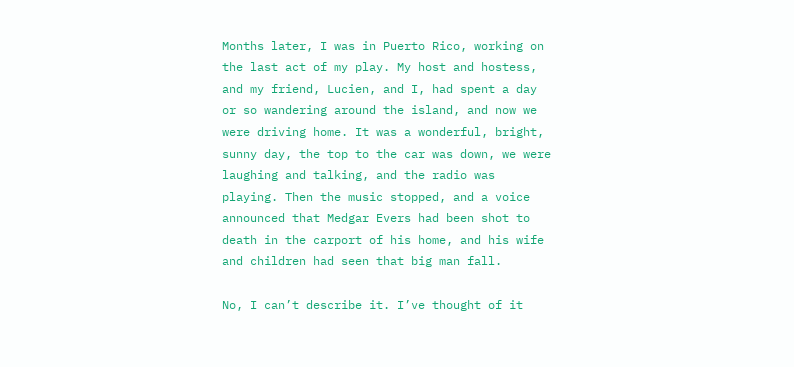Months later, I was in Puerto Rico, working on the last act of my play. My host and hostess, and my friend, Lucien, and I, had spent a day or so wandering around the island, and now we were driving home. It was a wonderful, bright, sunny day, the top to the car was down, we were laughing and talking, and the radio was playing. Then the music stopped, and a voice announced that Medgar Evers had been shot to death in the carport of his home, and his wife and children had seen that big man fall.

No, I can’t describe it. I’ve thought of it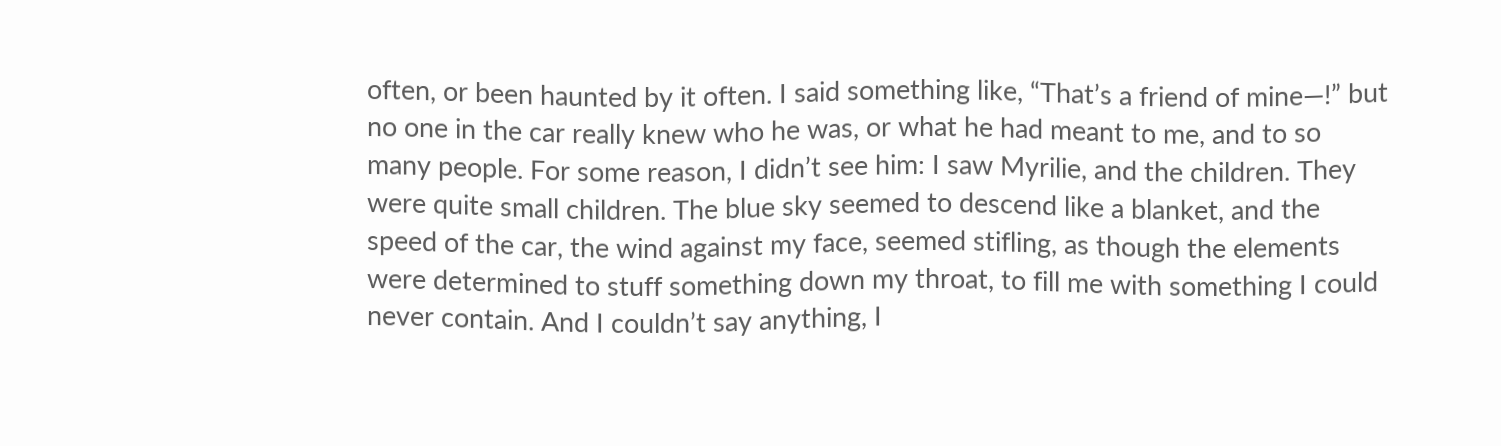often, or been haunted by it often. I said something like, “That’s a friend of mine—!” but no one in the car really knew who he was, or what he had meant to me, and to so many people. For some reason, I didn’t see him: I saw Myrilie, and the children. They were quite small children. The blue sky seemed to descend like a blanket, and the speed of the car, the wind against my face, seemed stifling, as though the elements were determined to stuff something down my throat, to fill me with something I could never contain. And I couldn’t say anything, I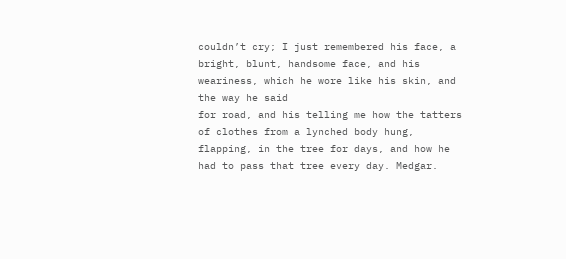couldn’t cry; I just remembered his face, a bright, blunt, handsome face, and his weariness, which he wore like his skin, and the way he said
for road, and his telling me how the tatters
of clothes from a lynched body hung, flapping, in the tree for days, and how he had to pass that tree every day. Medgar.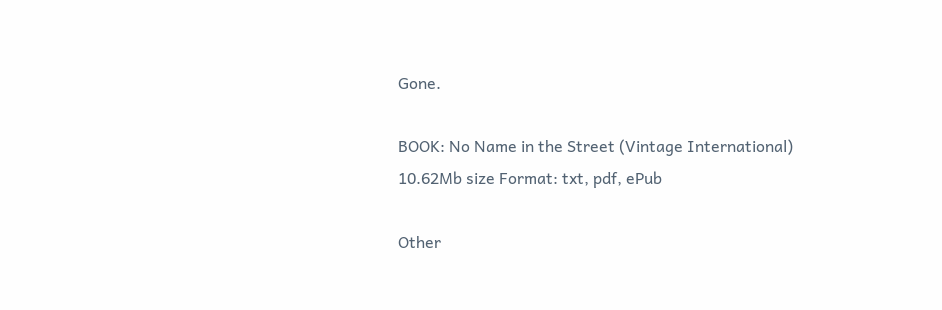Gone.

BOOK: No Name in the Street (Vintage International)
10.62Mb size Format: txt, pdf, ePub

Other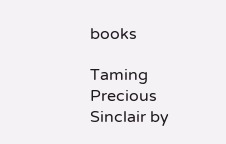books

Taming Precious Sinclair by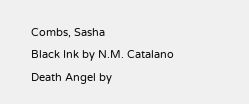Combs, Sasha
Black Ink by N.M. Catalano
Death Angel by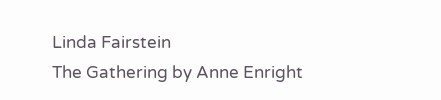Linda Fairstein
The Gathering by Anne Enright